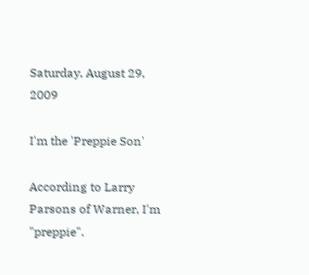Saturday, August 29, 2009

I'm the 'Preppie Son'

According to Larry Parsons of Warner, I'm "preppie".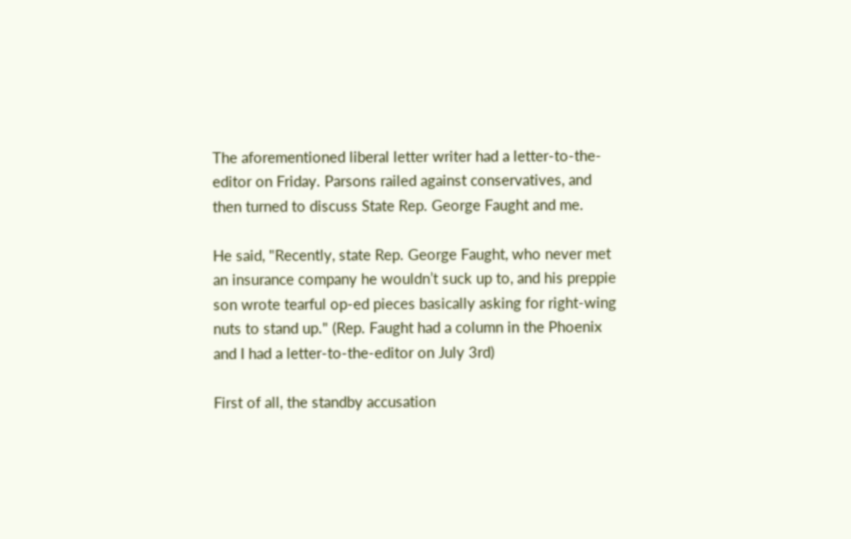The aforementioned liberal letter writer had a letter-to-the-editor on Friday. Parsons railed against conservatives, and then turned to discuss State Rep. George Faught and me.

He said, "Recently, state Rep. George Faught, who never met an insurance company he wouldn’t suck up to, and his preppie son wrote tearful op-ed pieces basically asking for right-wing nuts to stand up." (Rep. Faught had a column in the Phoenix and I had a letter-to-the-editor on July 3rd)

First of all, the standby accusation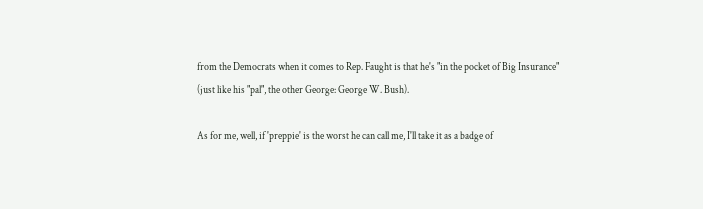from the Democrats when it comes to Rep. Faught is that he's "in the pocket of Big Insurance" (just like his "pal", the other George: George W. Bush).

As for me, well, if 'preppie' is the worst he can call me, I'll take it as a badge of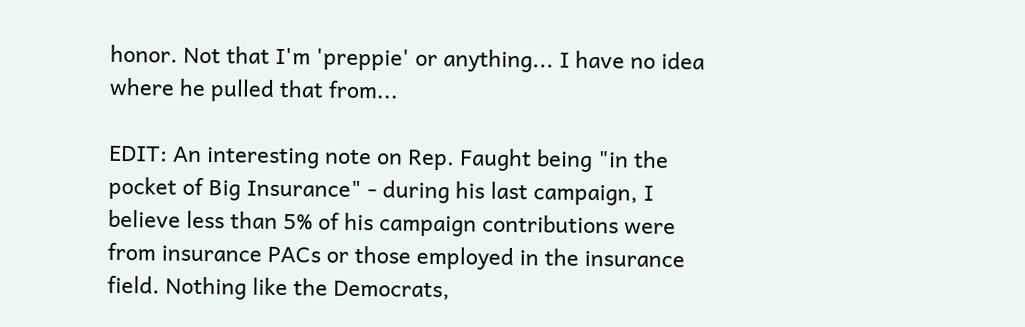honor. Not that I'm 'preppie' or anything... I have no idea where he pulled that from...

EDIT: An interesting note on Rep. Faught being "in the pocket of Big Insurance" - during his last campaign, I believe less than 5% of his campaign contributions were from insurance PACs or those employed in the insurance field. Nothing like the Democrats,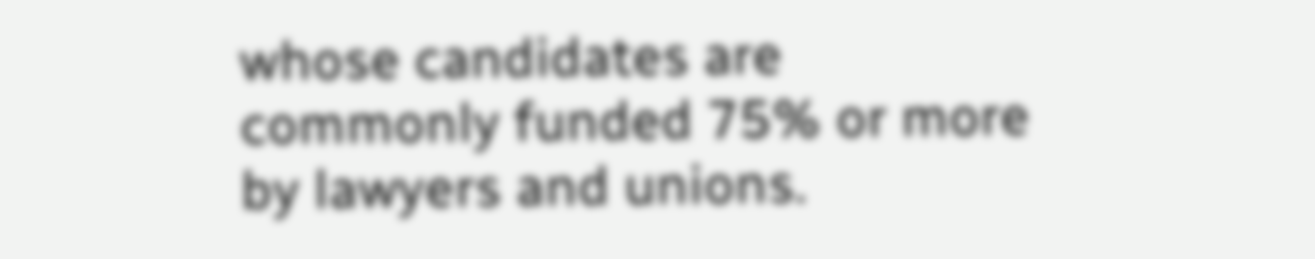whose candidates are commonly funded 75% or more by lawyers and unions.